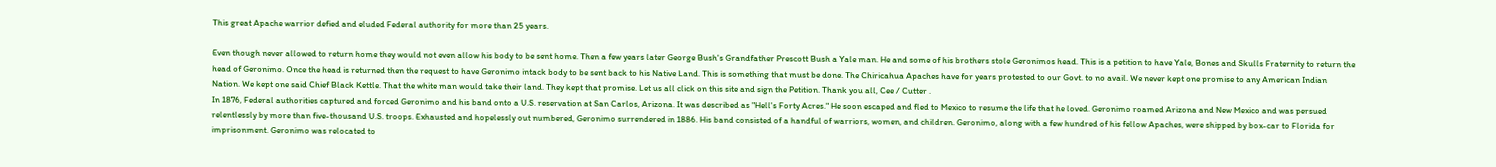This great Apache warrior defied and eluded Federal authority for more than 25 years.

Even though never allowed to return home they would not even allow his body to be sent home. Then a few years later George Bush's Grandfather Prescott Bush a Yale man. He and some of his brothers stole Geronimos head. This is a petition to have Yale, Bones and Skulls Fraternity to return the head of Geronimo. Once the head is returned then the request to have Geronimo intack body to be sent back to his Native Land. This is something that must be done. The Chiricahua Apaches have for years protested to our Govt. to no avail. We never kept one promise to any American Indian Nation. We kept one said Chief Black Kettle. That the white man would take their land. They kept that promise. Let us all click on this site and sign the Petition. Thank you all, Cee / Cutter .
In 1876, Federal authorities captured and forced Geronimo and his band onto a U.S. reservation at San Carlos, Arizona. It was described as "Hell's Forty Acres." He soon escaped and fled to Mexico to resume the life that he loved. Geronimo roamed Arizona and New Mexico and was persued relentlessly by more than five-thousand U.S. troops. Exhausted and hopelessly out numbered, Geronimo surrendered in 1886. His band consisted of a handful of warriors, women, and children. Geronimo, along with a few hundred of his fellow Apaches, were shipped by box-car to Florida for imprisonment. Geronimo was relocated to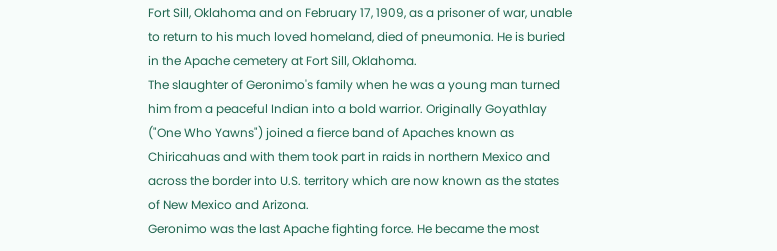Fort Sill, Oklahoma and on February 17, 1909, as a prisoner of war, unable to return to his much loved homeland, died of pneumonia. He is buried in the Apache cemetery at Fort Sill, Oklahoma.
The slaughter of Geronimo's family when he was a young man turned him from a peaceful Indian into a bold warrior. Originally Goyathlay ("One Who Yawns") joined a fierce band of Apaches known as Chiricahuas and with them took part in raids in northern Mexico and across the border into U.S. territory which are now known as the states of New Mexico and Arizona.
Geronimo was the last Apache fighting force. He became the most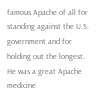famous Apache of all for standing against the U.S. government and for holding out the longest. He was a great Apache medicine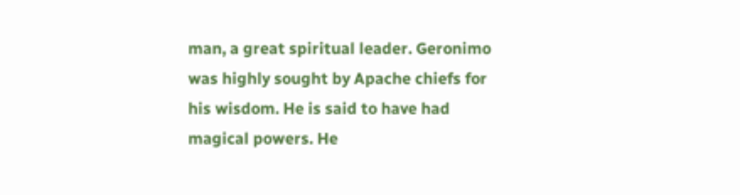man, a great spiritual leader. Geronimo was highly sought by Apache chiefs for his wisdom. He is said to have had magical powers. He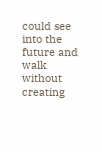could see into the future and walk without creating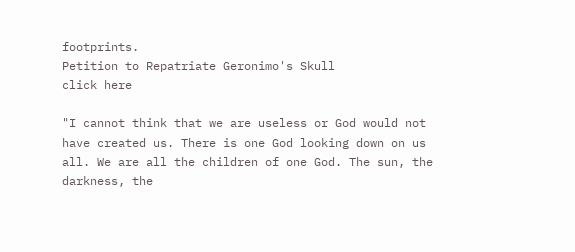footprints.
Petition to Repatriate Geronimo's Skull
click here

"I cannot think that we are useless or God would not have created us. There is one God looking down on us all. We are all the children of one God. The sun, the darkness, the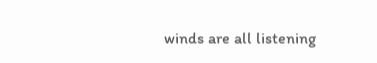winds are all listening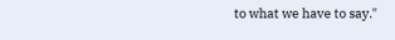to what we have to say."